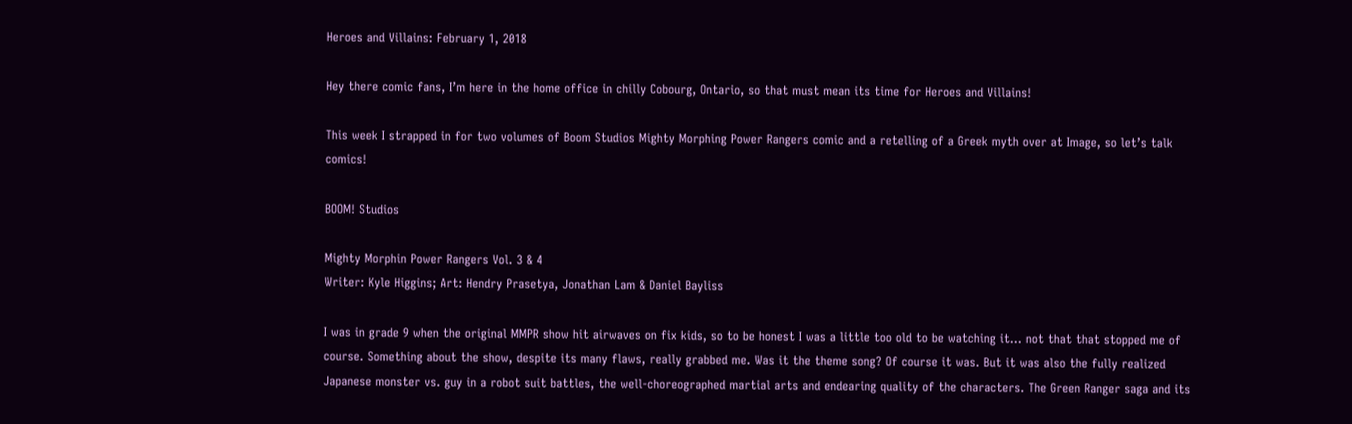Heroes and Villains: February 1, 2018

Hey there comic fans, I’m here in the home office in chilly Cobourg, Ontario, so that must mean its time for Heroes and Villains!

This week I strapped in for two volumes of Boom Studios Mighty Morphing Power Rangers comic and a retelling of a Greek myth over at Image, so let’s talk comics!

BOOM! Studios

Mighty Morphin Power Rangers Vol. 3 & 4
Writer: Kyle Higgins; Art: Hendry Prasetya, Jonathan Lam & Daniel Bayliss

I was in grade 9 when the original MMPR show hit airwaves on fix kids, so to be honest I was a little too old to be watching it… not that that stopped me of course. Something about the show, despite its many flaws, really grabbed me. Was it the theme song? Of course it was. But it was also the fully realized Japanese monster vs. guy in a robot suit battles, the well-choreographed martial arts and endearing quality of the characters. The Green Ranger saga and its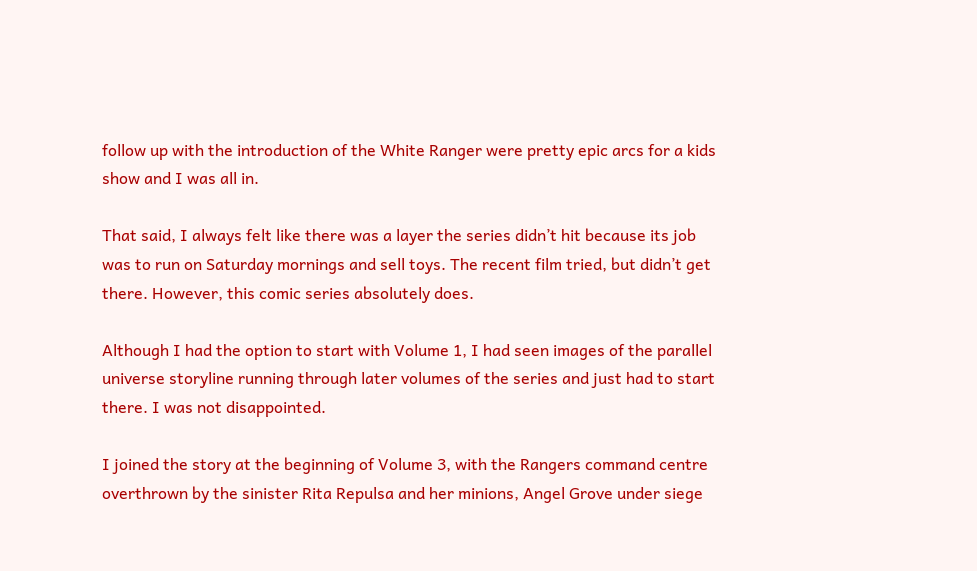follow up with the introduction of the White Ranger were pretty epic arcs for a kids show and I was all in.

That said, I always felt like there was a layer the series didn’t hit because its job was to run on Saturday mornings and sell toys. The recent film tried, but didn’t get there. However, this comic series absolutely does.

Although I had the option to start with Volume 1, I had seen images of the parallel universe storyline running through later volumes of the series and just had to start there. I was not disappointed.

I joined the story at the beginning of Volume 3, with the Rangers command centre overthrown by the sinister Rita Repulsa and her minions, Angel Grove under siege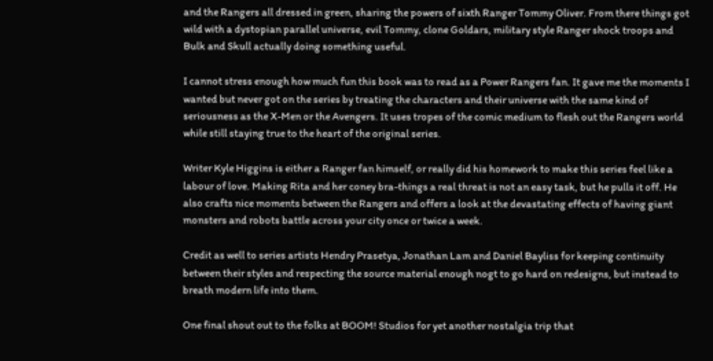and the Rangers all dressed in green, sharing the powers of sixth Ranger Tommy Oliver. From there things got wild with a dystopian parallel universe, evil Tommy, clone Goldars, military style Ranger shock troops and Bulk and Skull actually doing something useful.

I cannot stress enough how much fun this book was to read as a Power Rangers fan. It gave me the moments I wanted but never got on the series by treating the characters and their universe with the same kind of seriousness as the X-Men or the Avengers. It uses tropes of the comic medium to flesh out the Rangers world while still staying true to the heart of the original series.

Writer Kyle Higgins is either a Ranger fan himself, or really did his homework to make this series feel like a labour of love. Making Rita and her coney bra-things a real threat is not an easy task, but he pulls it off. He also crafts nice moments between the Rangers and offers a look at the devastating effects of having giant monsters and robots battle across your city once or twice a week.

Credit as well to series artists Hendry Prasetya, Jonathan Lam and Daniel Bayliss for keeping continuity between their styles and respecting the source material enough nogt to go hard on redesigns, but instead to breath modern life into them.

One final shout out to the folks at BOOM! Studios for yet another nostalgia trip that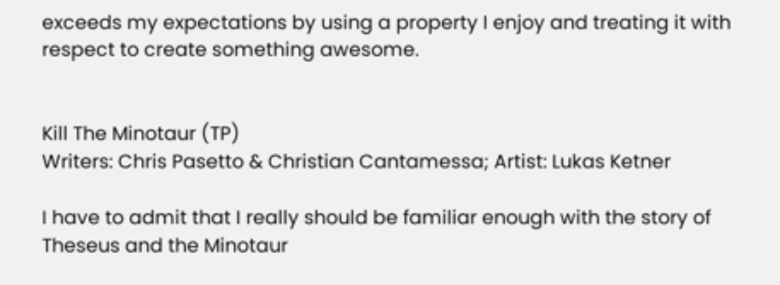exceeds my expectations by using a property I enjoy and treating it with respect to create something awesome.


Kill The Minotaur (TP)
Writers: Chris Pasetto & Christian Cantamessa; Artist: Lukas Ketner

I have to admit that I really should be familiar enough with the story of Theseus and the Minotaur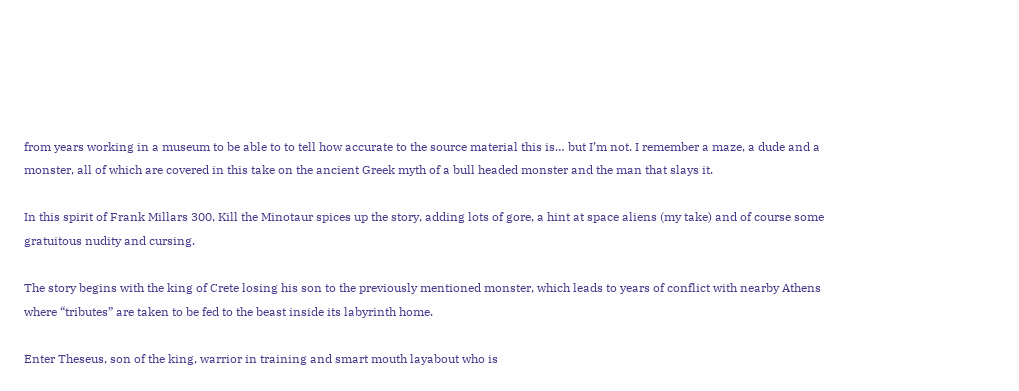from years working in a museum to be able to to tell how accurate to the source material this is… but I’m not. I remember a maze, a dude and a monster, all of which are covered in this take on the ancient Greek myth of a bull headed monster and the man that slays it.

In this spirit of Frank Millars 300, Kill the Minotaur spices up the story, adding lots of gore, a hint at space aliens (my take) and of course some gratuitous nudity and cursing.

The story begins with the king of Crete losing his son to the previously mentioned monster, which leads to years of conflict with nearby Athens where “tributes” are taken to be fed to the beast inside its labyrinth home.

Enter Theseus, son of the king, warrior in training and smart mouth layabout who is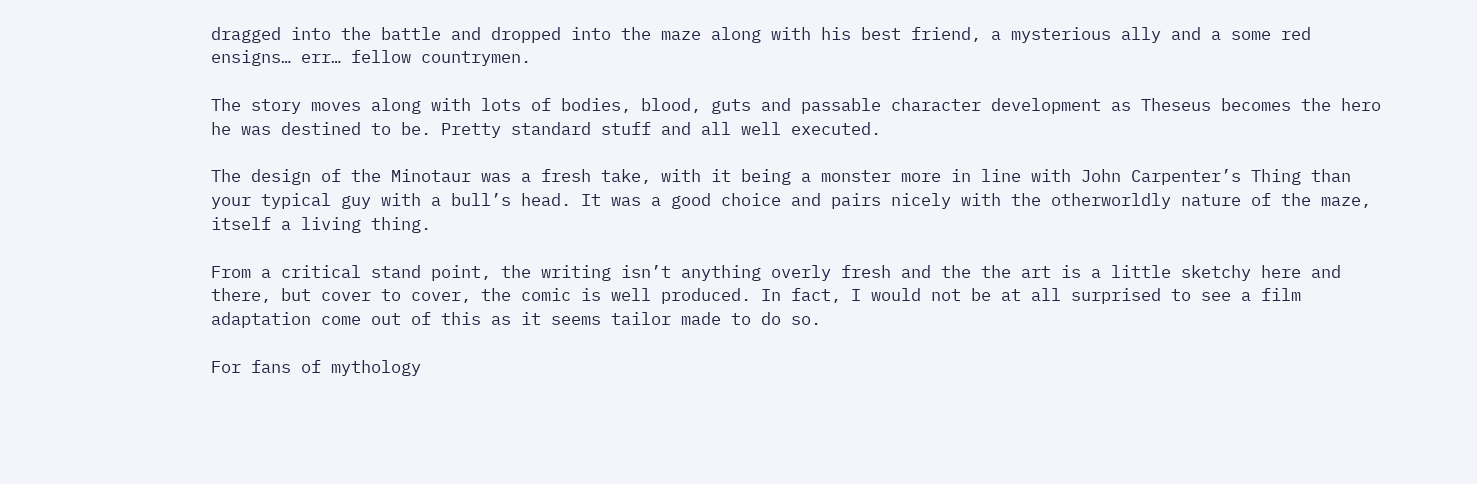dragged into the battle and dropped into the maze along with his best friend, a mysterious ally and a some red ensigns… err… fellow countrymen.

The story moves along with lots of bodies, blood, guts and passable character development as Theseus becomes the hero he was destined to be. Pretty standard stuff and all well executed.

The design of the Minotaur was a fresh take, with it being a monster more in line with John Carpenter’s Thing than your typical guy with a bull’s head. It was a good choice and pairs nicely with the otherworldly nature of the maze, itself a living thing.

From a critical stand point, the writing isn’t anything overly fresh and the the art is a little sketchy here and there, but cover to cover, the comic is well produced. In fact, I would not be at all surprised to see a film adaptation come out of this as it seems tailor made to do so.

For fans of mythology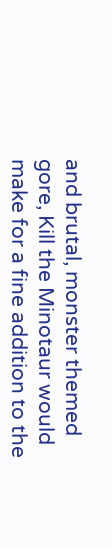and brutal, monster themed gore, Kill the Minotaur would make for a fine addition to the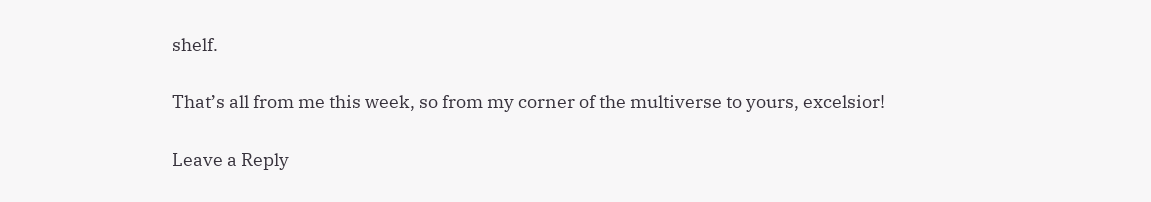shelf.

That’s all from me this week, so from my corner of the multiverse to yours, excelsior!

Leave a Reply